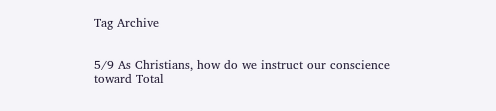Tag Archive


5/9 As Christians, how do we instruct our conscience toward Total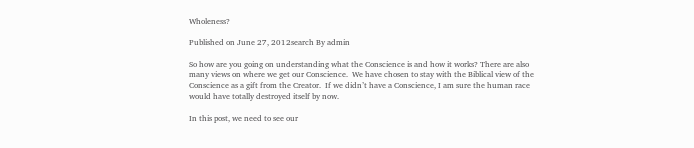Wholeness?

Published on June 27, 2012search By admin

So how are you going on understanding what the Conscience is and how it works? There are also many views on where we get our Conscience.  We have chosen to stay with the Biblical view of the Conscience as a gift from the Creator.  If we didn’t have a Conscience, I am sure the human race would have totally destroyed itself by now.

In this post, we need to see our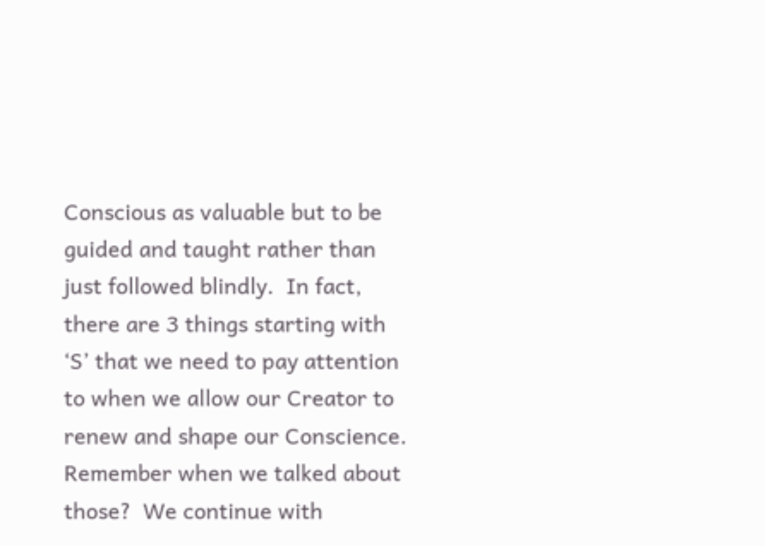Conscious as valuable but to be guided and taught rather than just followed blindly.  In fact, there are 3 things starting with ‘S’ that we need to pay attention to when we allow our Creator to renew and shape our Conscience.  Remember when we talked about those?  We continue with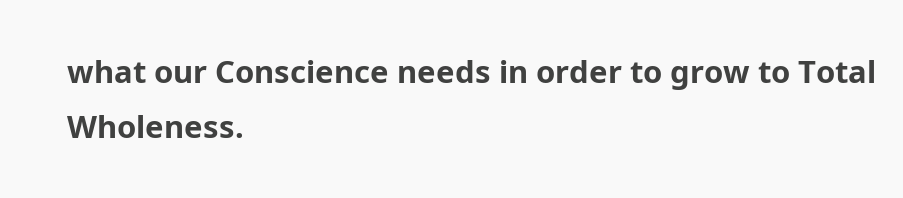what our Conscience needs in order to grow to Total Wholeness.